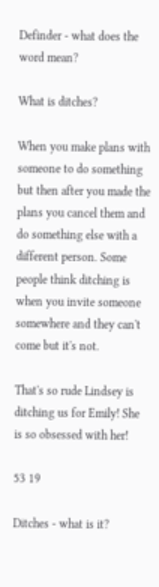Definder - what does the word mean?

What is ditches?

When you make plans with someone to do something but then after you made the plans you cancel them and do something else with a different person. Some people think ditching is when you invite someone somewhere and they can't come but it's not.

That's so rude Lindsey is ditching us for Emily! She is so obsessed with her!

53 19

Ditches - what is it?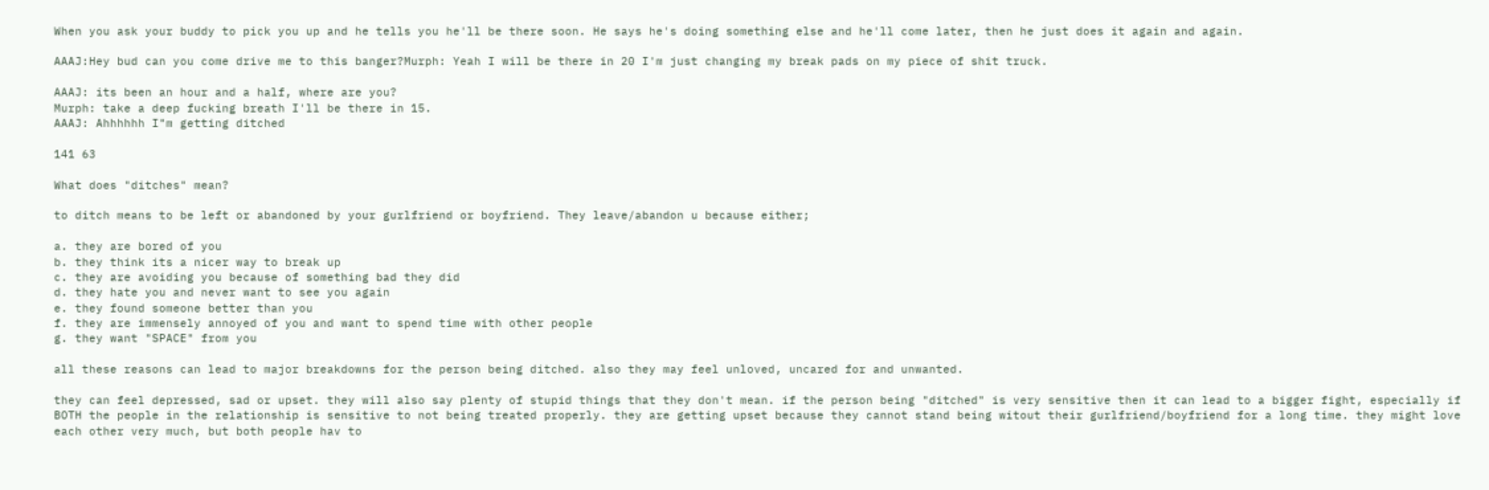When you ask your buddy to pick you up and he tells you he'll be there soon. He says he's doing something else and he'll come later, then he just does it again and again.

AAAJ:Hey bud can you come drive me to this banger?Murph: Yeah I will be there in 20 I'm just changing my break pads on my piece of shit truck.

AAAJ: its been an hour and a half, where are you?
Murph: take a deep fucking breath I'll be there in 15.
AAAJ: Ahhhhhh I"m getting ditched

141 63

What does "ditches" mean?

to ditch means to be left or abandoned by your gurlfriend or boyfriend. They leave/abandon u because either;

a. they are bored of you
b. they think its a nicer way to break up
c. they are avoiding you because of something bad they did
d. they hate you and never want to see you again
e. they found someone better than you
f. they are immensely annoyed of you and want to spend time with other people
g. they want "SPACE" from you

all these reasons can lead to major breakdowns for the person being ditched. also they may feel unloved, uncared for and unwanted.

they can feel depressed, sad or upset. they will also say plenty of stupid things that they don't mean. if the person being "ditched" is very sensitive then it can lead to a bigger fight, especially if BOTH the people in the relationship is sensitive to not being treated properly. they are getting upset because they cannot stand being witout their gurlfriend/boyfriend for a long time. they might love each other very much, but both people hav to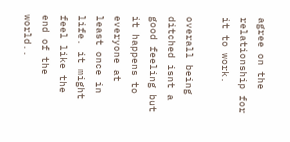agree on the relationship for it to work.

overall being ditched isnt a good feeling but it happens to everyone at least once in life. it might feel like the end of the world..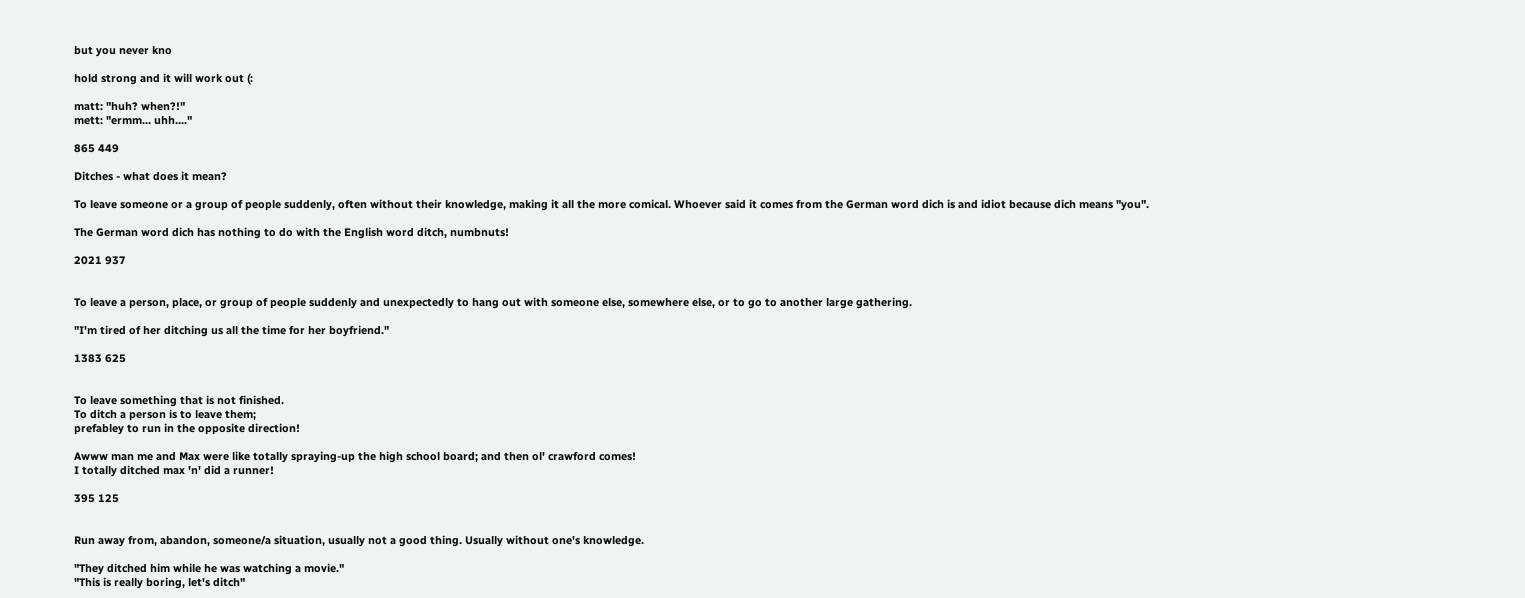but you never kno

hold strong and it will work out (:

matt: "huh? when?!"
mett: "ermm... uhh...."

865 449

Ditches - what does it mean?

To leave someone or a group of people suddenly, often without their knowledge, making it all the more comical. Whoever said it comes from the German word dich is and idiot because dich means "you".

The German word dich has nothing to do with the English word ditch, numbnuts!

2021 937


To leave a person, place, or group of people suddenly and unexpectedly to hang out with someone else, somewhere else, or to go to another large gathering.

"I'm tired of her ditching us all the time for her boyfriend."

1383 625


To leave something that is not finished.
To ditch a person is to leave them;
prefabley to run in the opposite direction!

Awww man me and Max were like totally spraying-up the high school board; and then ol' crawford comes!
I totally ditched max 'n' did a runner!

395 125


Run away from, abandon, someone/a situation, usually not a good thing. Usually without one's knowledge.

"They ditched him while he was watching a movie."
"This is really boring, let's ditch"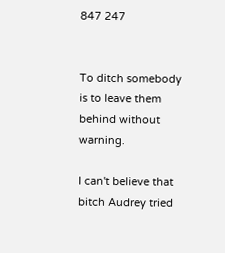847 247


To ditch somebody is to leave them behind without warning.

I can't believe that bitch Audrey tried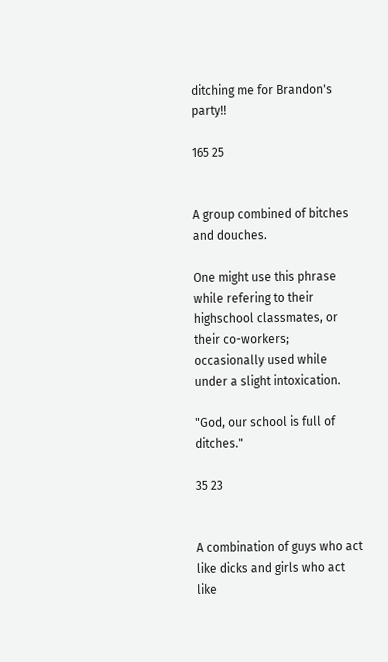ditching me for Brandon's party!!

165 25


A group combined of bitches and douches.

One might use this phrase while refering to their highschool classmates, or their co-workers; occasionally used while under a slight intoxication.

"God, our school is full of ditches."

35 23


A combination of guys who act like dicks and girls who act like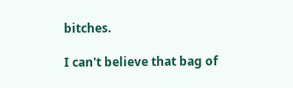bitches.

I can't believe that bag of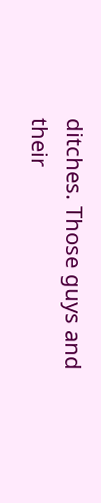ditches. Those guys and their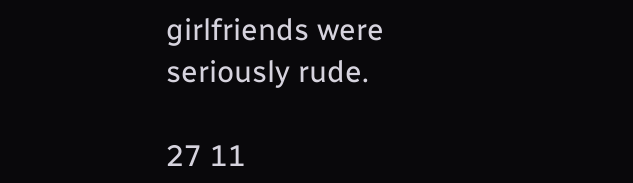girlfriends were seriously rude.

27 11